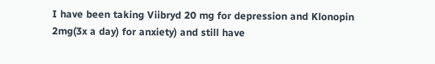I have been taking Viibryd 20 mg for depression and Klonopin 2mg(3x a day) for anxiety) and still have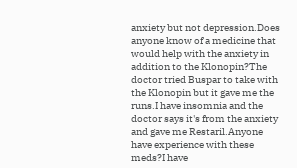anxiety but not depression.Does anyone know of a medicine that would help with the anxiety in addition to the Klonopin?The doctor tried Buspar to take with the Klonopin but it gave me the runs.I have insomnia and the doctor says it's from the anxiety and gave me Restaril.Anyone have experience with these meds?I have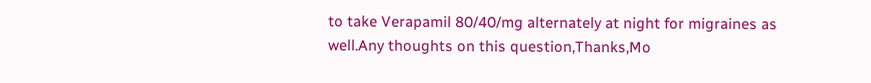to take Verapamil 80/40/mg alternately at night for migraines as well.Any thoughts on this question,Thanks,Mo